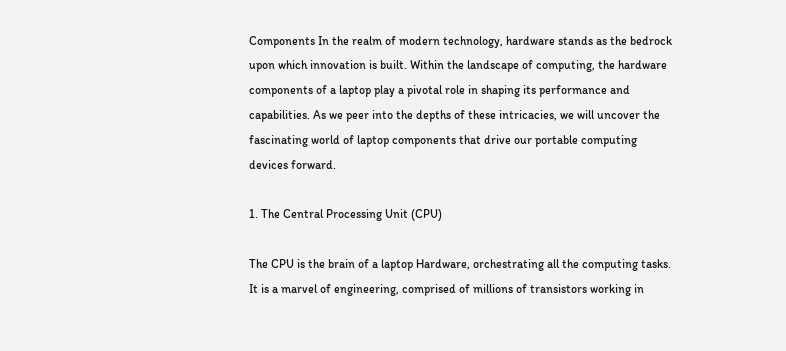Components In the realm of modern technology, hardware stands as the bedrock upon which innovation is built. Within the landscape of computing, the hardware components of a laptop play a pivotal role in shaping its performance and capabilities. As we peer into the depths of these intricacies, we will uncover the fascinating world of laptop components that drive our portable computing devices forward.

1. The Central Processing Unit (CPU)

The CPU is the brain of a laptop Hardware, orchestrating all the computing tasks. It is a marvel of engineering, comprised of millions of transistors working in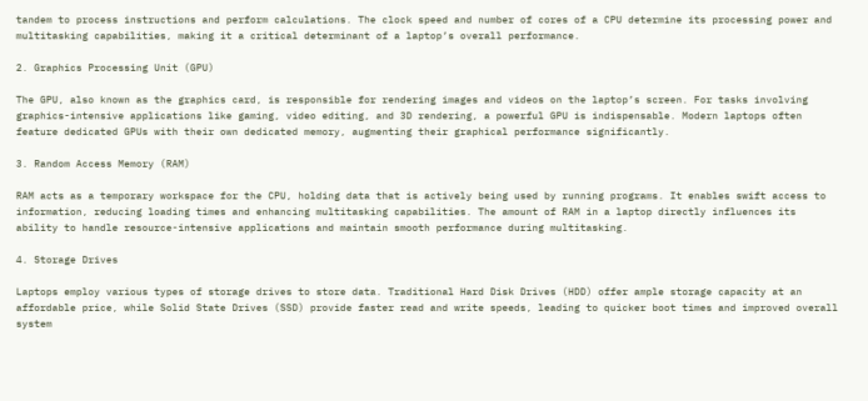tandem to process instructions and perform calculations. The clock speed and number of cores of a CPU determine its processing power and multitasking capabilities, making it a critical determinant of a laptop’s overall performance.

2. Graphics Processing Unit (GPU)

The GPU, also known as the graphics card, is responsible for rendering images and videos on the laptop’s screen. For tasks involving graphics-intensive applications like gaming, video editing, and 3D rendering, a powerful GPU is indispensable. Modern laptops often feature dedicated GPUs with their own dedicated memory, augmenting their graphical performance significantly.

3. Random Access Memory (RAM)

RAM acts as a temporary workspace for the CPU, holding data that is actively being used by running programs. It enables swift access to information, reducing loading times and enhancing multitasking capabilities. The amount of RAM in a laptop directly influences its ability to handle resource-intensive applications and maintain smooth performance during multitasking.

4. Storage Drives

Laptops employ various types of storage drives to store data. Traditional Hard Disk Drives (HDD) offer ample storage capacity at an affordable price, while Solid State Drives (SSD) provide faster read and write speeds, leading to quicker boot times and improved overall system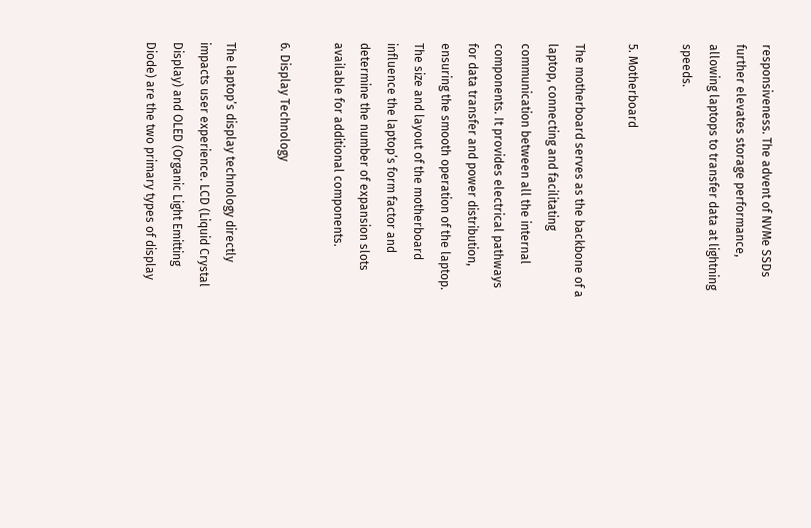responsiveness. The advent of NVMe SSDs further elevates storage performance, allowing laptops to transfer data at lightning speeds.

5. Motherboard

The motherboard serves as the backbone of a laptop, connecting and facilitating communication between all the internal components. It provides electrical pathways for data transfer and power distribution, ensuring the smooth operation of the laptop. The size and layout of the motherboard influence the laptop’s form factor and determine the number of expansion slots available for additional components.

6. Display Technology

The laptop’s display technology directly impacts user experience. LCD (Liquid Crystal Display) and OLED (Organic Light Emitting Diode) are the two primary types of display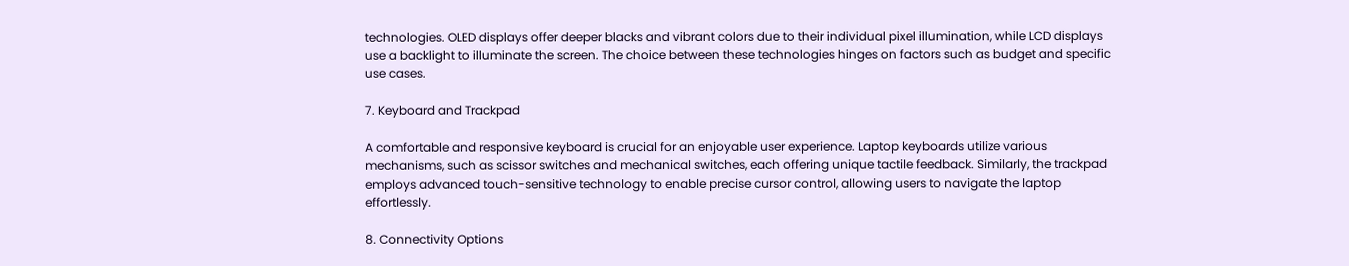technologies. OLED displays offer deeper blacks and vibrant colors due to their individual pixel illumination, while LCD displays use a backlight to illuminate the screen. The choice between these technologies hinges on factors such as budget and specific use cases.

7. Keyboard and Trackpad

A comfortable and responsive keyboard is crucial for an enjoyable user experience. Laptop keyboards utilize various mechanisms, such as scissor switches and mechanical switches, each offering unique tactile feedback. Similarly, the trackpad employs advanced touch-sensitive technology to enable precise cursor control, allowing users to navigate the laptop effortlessly.

8. Connectivity Options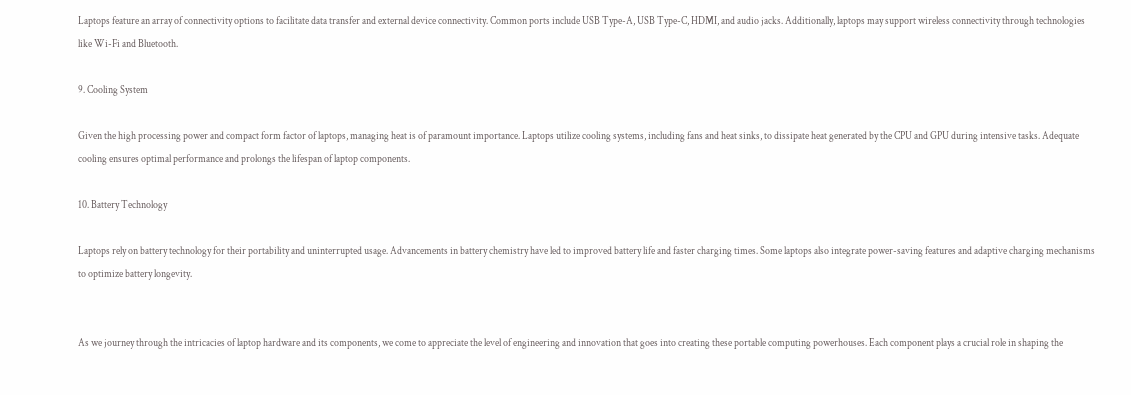Laptops feature an array of connectivity options to facilitate data transfer and external device connectivity. Common ports include USB Type-A, USB Type-C, HDMI, and audio jacks. Additionally, laptops may support wireless connectivity through technologies like Wi-Fi and Bluetooth.

9. Cooling System

Given the high processing power and compact form factor of laptops, managing heat is of paramount importance. Laptops utilize cooling systems, including fans and heat sinks, to dissipate heat generated by the CPU and GPU during intensive tasks. Adequate cooling ensures optimal performance and prolongs the lifespan of laptop components.

10. Battery Technology

Laptops rely on battery technology for their portability and uninterrupted usage. Advancements in battery chemistry have led to improved battery life and faster charging times. Some laptops also integrate power-saving features and adaptive charging mechanisms to optimize battery longevity.


As we journey through the intricacies of laptop hardware and its components, we come to appreciate the level of engineering and innovation that goes into creating these portable computing powerhouses. Each component plays a crucial role in shaping the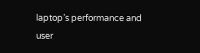laptop’s performance and user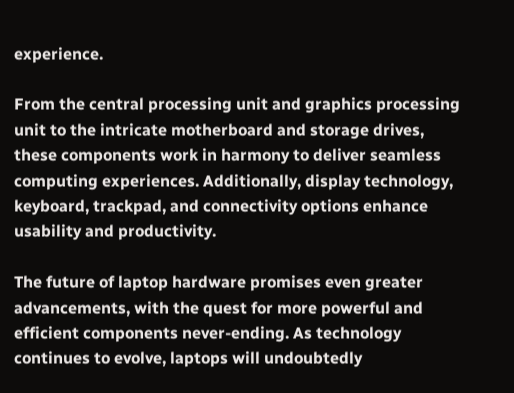experience.

From the central processing unit and graphics processing unit to the intricate motherboard and storage drives, these components work in harmony to deliver seamless computing experiences. Additionally, display technology, keyboard, trackpad, and connectivity options enhance usability and productivity.

The future of laptop hardware promises even greater advancements, with the quest for more powerful and efficient components never-ending. As technology continues to evolve, laptops will undoubtedly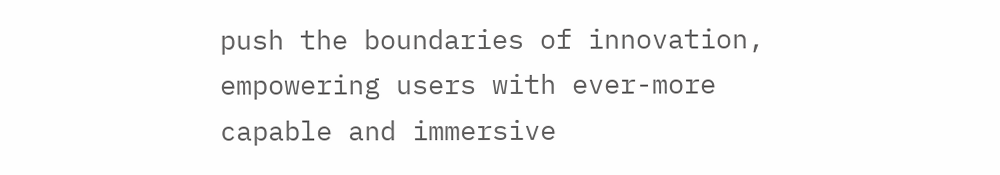push the boundaries of innovation, empowering users with ever-more capable and immersive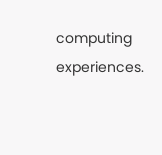computing experiences.